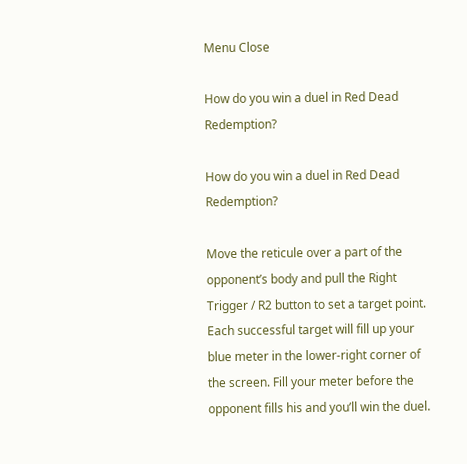Menu Close

How do you win a duel in Red Dead Redemption?

How do you win a duel in Red Dead Redemption?

Move the reticule over a part of the opponent’s body and pull the Right Trigger / R2 button to set a target point. Each successful target will fill up your blue meter in the lower-right corner of the screen. Fill your meter before the opponent fills his and you’ll win the duel.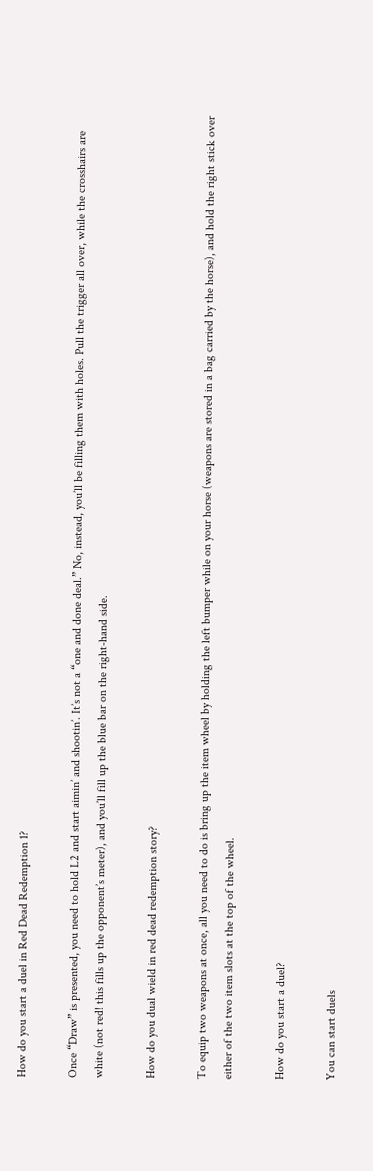How do you start a duel in Red Dead Redemption 1?

Once “Draw” is presented, you need to hold L2 and start aimin’ and shootin’. It’s not a “one and done deal.” No, instead, you’ll be filling them with holes. Pull the trigger all over, while the crosshairs are white (not red! this fills up the opponent’s meter), and you’ll fill up the blue bar on the right-hand side.

How do you dual wield in red dead redemption story?

To equip two weapons at once, all you need to do is bring up the item wheel by holding the left bumper while on your horse (weapons are stored in a bag carried by the horse), and hold the right stick over either of the two item slots at the top of the wheel.

How do you start a duel?

You can start duels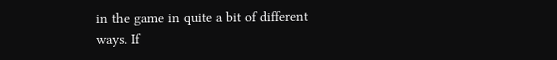in the game in quite a bit of different ways. If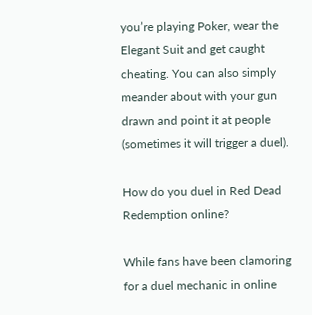you’re playing Poker, wear the Elegant Suit and get caught cheating. You can also simply meander about with your gun drawn and point it at people (sometimes it will trigger a duel).

How do you duel in Red Dead Redemption online?

While fans have been clamoring for a duel mechanic in online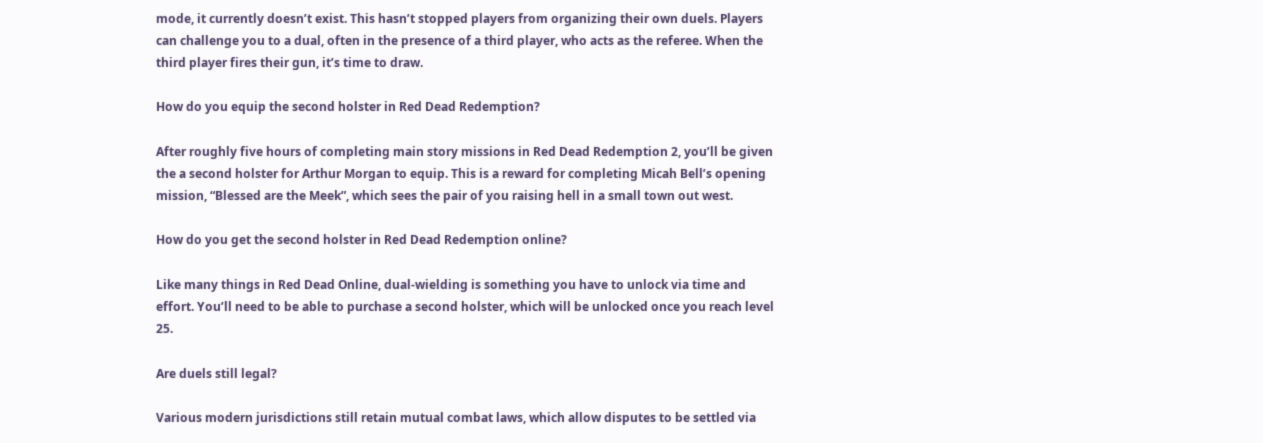mode, it currently doesn’t exist. This hasn’t stopped players from organizing their own duels. Players can challenge you to a dual, often in the presence of a third player, who acts as the referee. When the third player fires their gun, it’s time to draw.

How do you equip the second holster in Red Dead Redemption?

After roughly five hours of completing main story missions in Red Dead Redemption 2, you’ll be given the a second holster for Arthur Morgan to equip. This is a reward for completing Micah Bell’s opening mission, “Blessed are the Meek”, which sees the pair of you raising hell in a small town out west.

How do you get the second holster in Red Dead Redemption online?

Like many things in Red Dead Online, dual-wielding is something you have to unlock via time and effort. You’ll need to be able to purchase a second holster, which will be unlocked once you reach level 25.

Are duels still legal?

Various modern jurisdictions still retain mutual combat laws, which allow disputes to be settled via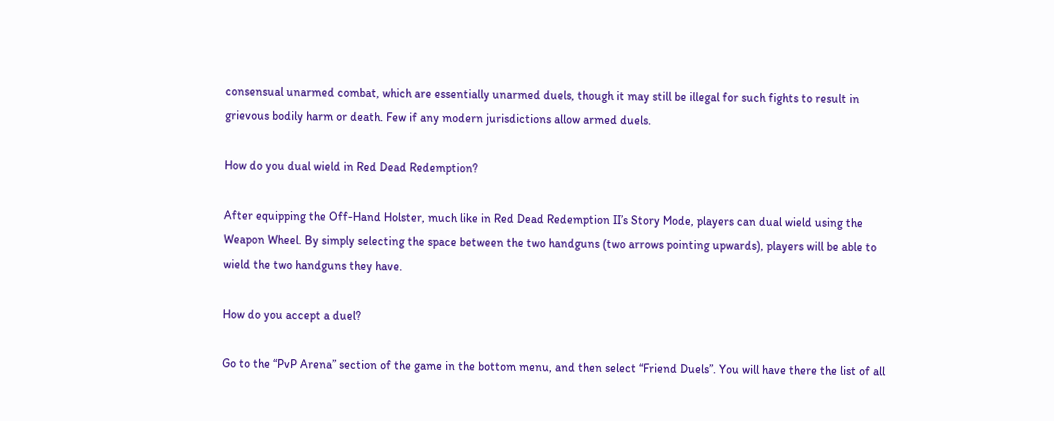consensual unarmed combat, which are essentially unarmed duels, though it may still be illegal for such fights to result in grievous bodily harm or death. Few if any modern jurisdictions allow armed duels.

How do you dual wield in Red Dead Redemption?

After equipping the Off-Hand Holster, much like in Red Dead Redemption II’s Story Mode, players can dual wield using the Weapon Wheel. By simply selecting the space between the two handguns (two arrows pointing upwards), players will be able to wield the two handguns they have.

How do you accept a duel?

Go to the “PvP Arena” section of the game in the bottom menu, and then select “Friend Duels”. You will have there the list of all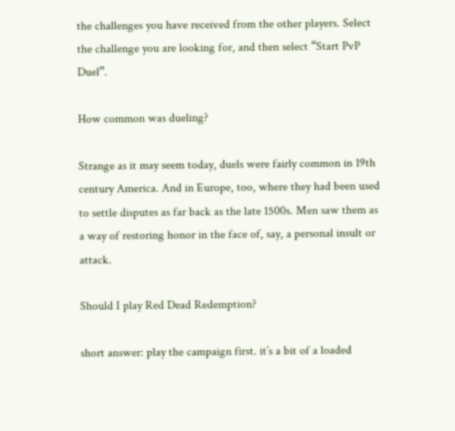the challenges you have received from the other players. Select the challenge you are looking for, and then select “Start PvP Duel”.

How common was dueling?

Strange as it may seem today, duels were fairly common in 19th century America. And in Europe, too, where they had been used to settle disputes as far back as the late 1500s. Men saw them as a way of restoring honor in the face of, say, a personal insult or attack.

Should I play Red Dead Redemption?

short answer: play the campaign first. it’s a bit of a loaded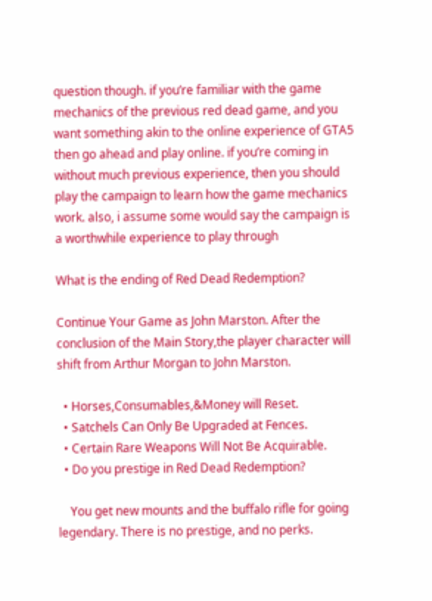question though. if you’re familiar with the game mechanics of the previous red dead game, and you want something akin to the online experience of GTA5 then go ahead and play online. if you’re coming in without much previous experience, then you should play the campaign to learn how the game mechanics work. also, i assume some would say the campaign is a worthwhile experience to play through

What is the ending of Red Dead Redemption?

Continue Your Game as John Marston. After the conclusion of the Main Story,the player character will shift from Arthur Morgan to John Marston.

  • Horses,Consumables,&Money will Reset.
  • Satchels Can Only Be Upgraded at Fences.
  • Certain Rare Weapons Will Not Be Acquirable.
  • Do you prestige in Red Dead Redemption?

    You get new mounts and the buffalo rifle for going legendary. There is no prestige, and no perks.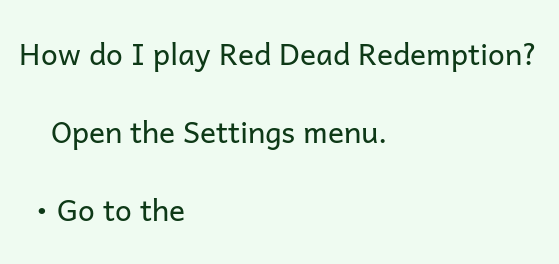How do I play Red Dead Redemption?

    Open the Settings menu.

  • Go to the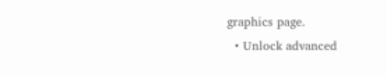graphics page.
  • Unlock advanced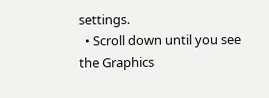settings.
  • Scroll down until you see the Graphics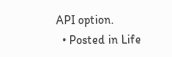API option.
  • Posted in Life